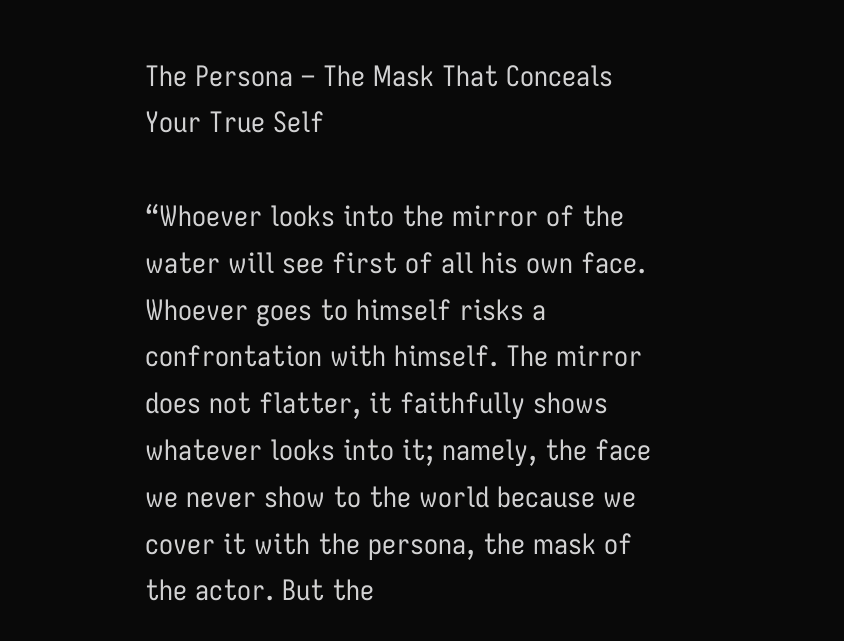The Persona – The Mask That Conceals Your True Self

“Whoever looks into the mirror of the water will see first of all his own face. Whoever goes to himself risks a confrontation with himself. The mirror does not flatter, it faithfully shows whatever looks into it; namely, the face we never show to the world because we cover it with the persona, the mask of the actor. But the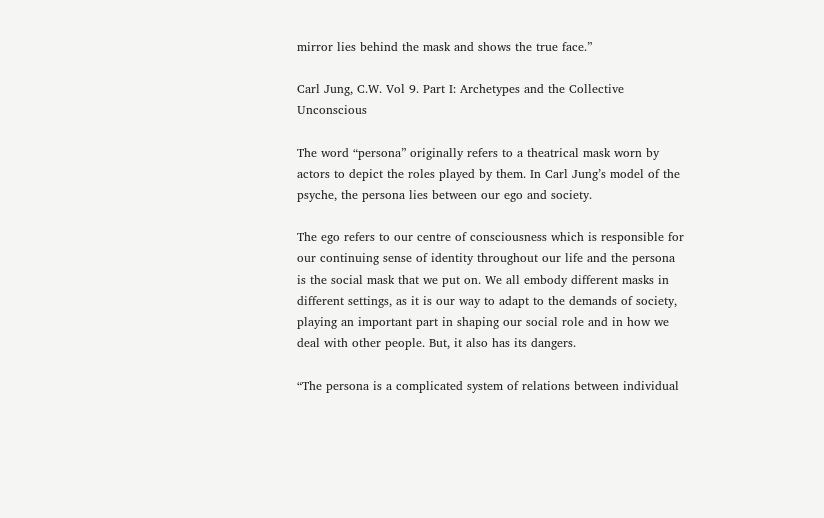mirror lies behind the mask and shows the true face.”

Carl Jung, C.W. Vol 9. Part I: Archetypes and the Collective Unconscious

The word “persona” originally refers to a theatrical mask worn by actors to depict the roles played by them. In Carl Jung’s model of the psyche, the persona lies between our ego and society.

The ego refers to our centre of consciousness which is responsible for our continuing sense of identity throughout our life and the persona is the social mask that we put on. We all embody different masks in different settings, as it is our way to adapt to the demands of society, playing an important part in shaping our social role and in how we deal with other people. But, it also has its dangers.

“The persona is a complicated system of relations between individual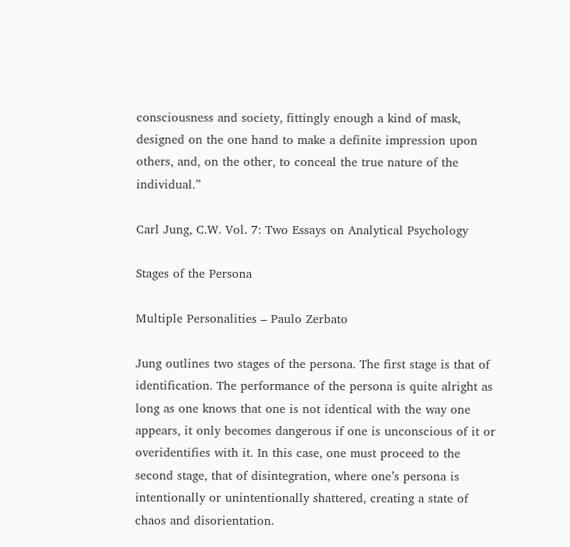consciousness and society, fittingly enough a kind of mask, designed on the one hand to make a definite impression upon others, and, on the other, to conceal the true nature of the individual.”

Carl Jung, C.W. Vol. 7: Two Essays on Analytical Psychology

Stages of the Persona

Multiple Personalities – Paulo Zerbato

Jung outlines two stages of the persona. The first stage is that of identification. The performance of the persona is quite alright as long as one knows that one is not identical with the way one appears, it only becomes dangerous if one is unconscious of it or overidentifies with it. In this case, one must proceed to the second stage, that of disintegration, where one’s persona is intentionally or unintentionally shattered, creating a state of chaos and disorientation.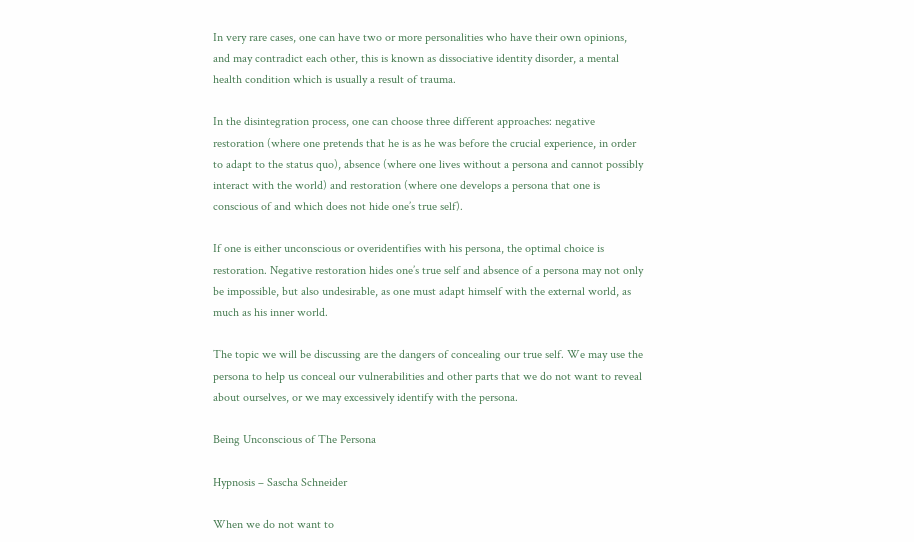In very rare cases, one can have two or more personalities who have their own opinions, and may contradict each other, this is known as dissociative identity disorder, a mental health condition which is usually a result of trauma.

In the disintegration process, one can choose three different approaches: negative restoration (where one pretends that he is as he was before the crucial experience, in order to adapt to the status quo), absence (where one lives without a persona and cannot possibly interact with the world) and restoration (where one develops a persona that one is conscious of and which does not hide one’s true self).

If one is either unconscious or overidentifies with his persona, the optimal choice is restoration. Negative restoration hides one’s true self and absence of a persona may not only be impossible, but also undesirable, as one must adapt himself with the external world, as much as his inner world.

The topic we will be discussing are the dangers of concealing our true self. We may use the persona to help us conceal our vulnerabilities and other parts that we do not want to reveal about ourselves, or we may excessively identify with the persona.

Being Unconscious of The Persona

Hypnosis – Sascha Schneider

When we do not want to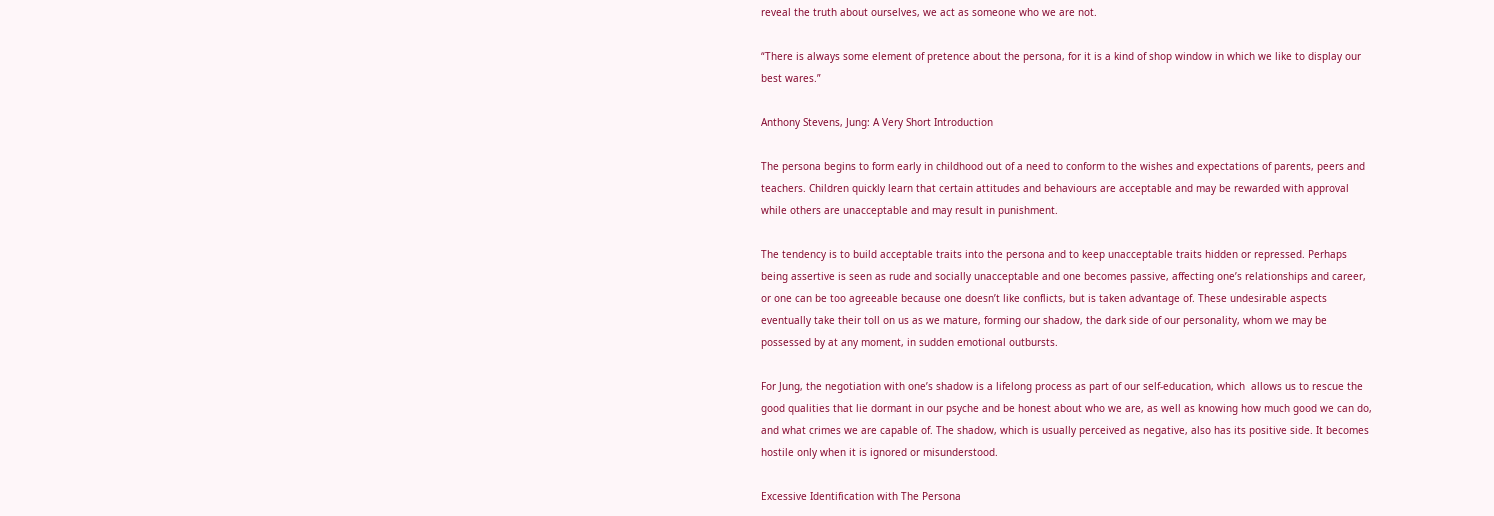reveal the truth about ourselves, we act as someone who we are not.

“There is always some element of pretence about the persona, for it is a kind of shop window in which we like to display our best wares.”

Anthony Stevens, Jung: A Very Short Introduction

The persona begins to form early in childhood out of a need to conform to the wishes and expectations of parents, peers and teachers. Children quickly learn that certain attitudes and behaviours are acceptable and may be rewarded with approval while others are unacceptable and may result in punishment.

The tendency is to build acceptable traits into the persona and to keep unacceptable traits hidden or repressed. Perhaps being assertive is seen as rude and socially unacceptable and one becomes passive, affecting one’s relationships and career, or one can be too agreeable because one doesn’t like conflicts, but is taken advantage of. These undesirable aspects eventually take their toll on us as we mature, forming our shadow, the dark side of our personality, whom we may be possessed by at any moment, in sudden emotional outbursts.

For Jung, the negotiation with one’s shadow is a lifelong process as part of our self-education, which  allows us to rescue the good qualities that lie dormant in our psyche and be honest about who we are, as well as knowing how much good we can do, and what crimes we are capable of. The shadow, which is usually perceived as negative, also has its positive side. It becomes hostile only when it is ignored or misunderstood.

Excessive Identification with The Persona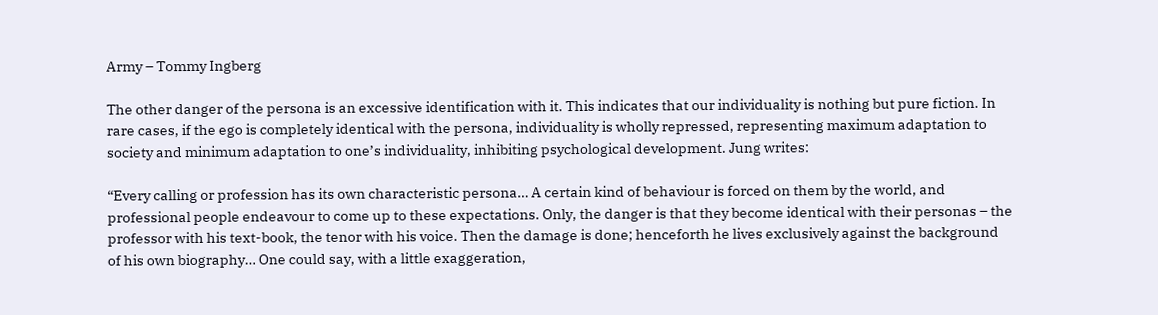Army – Tommy Ingberg

The other danger of the persona is an excessive identification with it. This indicates that our individuality is nothing but pure fiction. In rare cases, if the ego is completely identical with the persona, individuality is wholly repressed, representing maximum adaptation to society and minimum adaptation to one’s individuality, inhibiting psychological development. Jung writes:

“Every calling or profession has its own characteristic persona… A certain kind of behaviour is forced on them by the world, and professional people endeavour to come up to these expectations. Only, the danger is that they become identical with their personas – the professor with his text-book, the tenor with his voice. Then the damage is done; henceforth he lives exclusively against the background of his own biography… One could say, with a little exaggeration,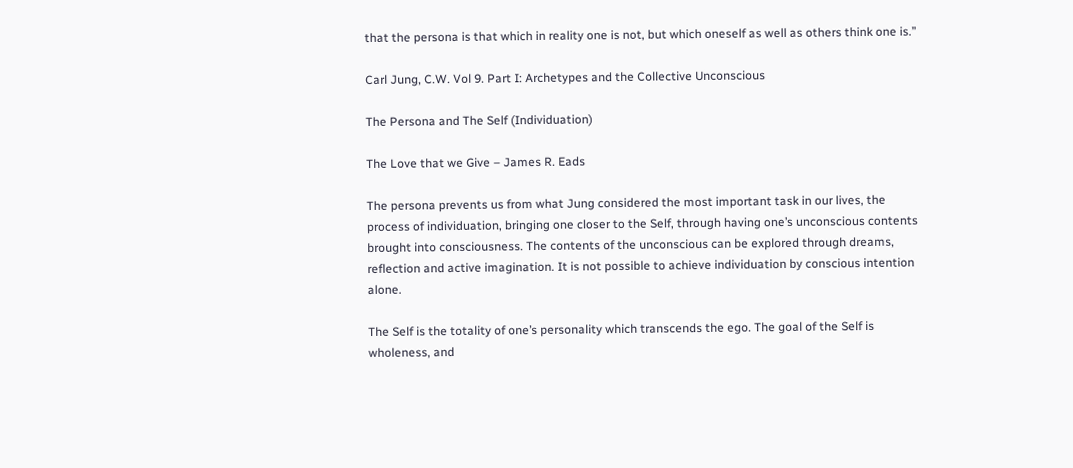that the persona is that which in reality one is not, but which oneself as well as others think one is.”

Carl Jung, C.W. Vol 9. Part I: Archetypes and the Collective Unconscious

The Persona and The Self (Individuation)

The Love that we Give – James R. Eads

The persona prevents us from what Jung considered the most important task in our lives, the process of individuation, bringing one closer to the Self, through having one’s unconscious contents brought into consciousness. The contents of the unconscious can be explored through dreams, reflection and active imagination. It is not possible to achieve individuation by conscious intention alone.

The Self is the totality of one’s personality which transcends the ego. The goal of the Self is wholeness, and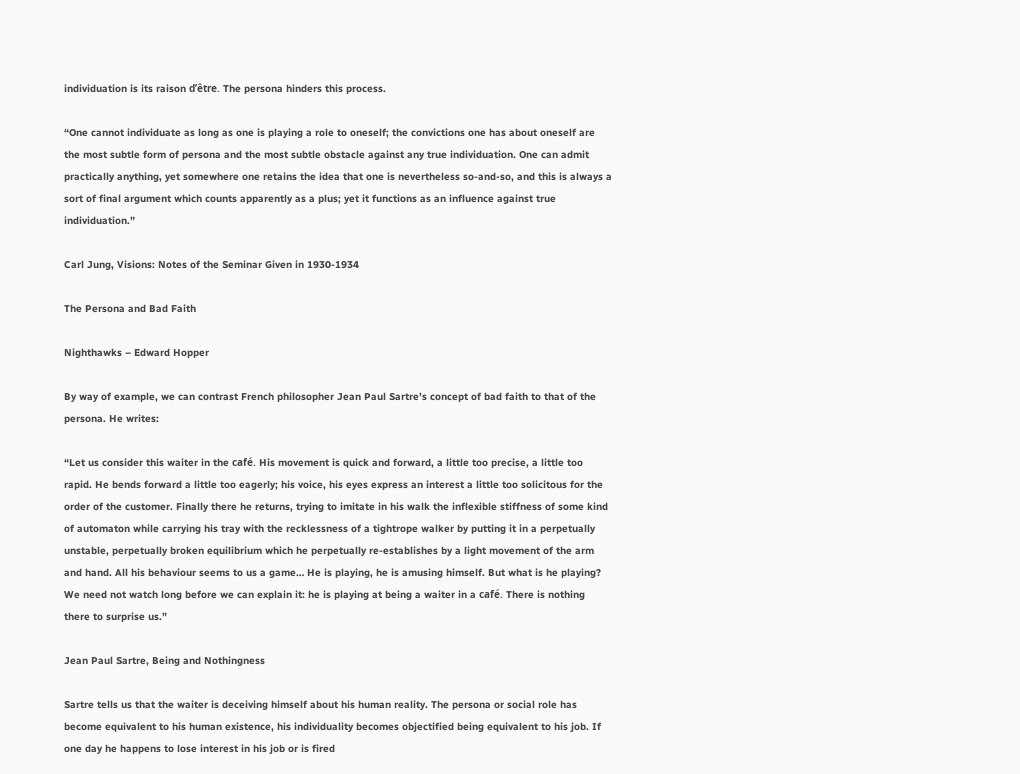individuation is its raison d’être. The persona hinders this process.

“One cannot individuate as long as one is playing a role to oneself; the convictions one has about oneself are the most subtle form of persona and the most subtle obstacle against any true individuation. One can admit practically anything, yet somewhere one retains the idea that one is nevertheless so-and-so, and this is always a sort of final argument which counts apparently as a plus; yet it functions as an influence against true individuation.”

Carl Jung, Visions: Notes of the Seminar Given in 1930-1934

The Persona and Bad Faith

Nighthawks – Edward Hopper

By way of example, we can contrast French philosopher Jean Paul Sartre’s concept of bad faith to that of the persona. He writes:

“Let us consider this waiter in the café. His movement is quick and forward, a little too precise, a little too rapid. He bends forward a little too eagerly; his voice, his eyes express an interest a little too solicitous for the order of the customer. Finally there he returns, trying to imitate in his walk the inflexible stiffness of some kind of automaton while carrying his tray with the recklessness of a tightrope walker by putting it in a perpetually unstable, perpetually broken equilibrium which he perpetually re-establishes by a light movement of the arm and hand. All his behaviour seems to us a game… He is playing, he is amusing himself. But what is he playing? We need not watch long before we can explain it: he is playing at being a waiter in a café. There is nothing there to surprise us.”

Jean Paul Sartre, Being and Nothingness

Sartre tells us that the waiter is deceiving himself about his human reality. The persona or social role has become equivalent to his human existence, his individuality becomes objectified being equivalent to his job. If one day he happens to lose interest in his job or is fired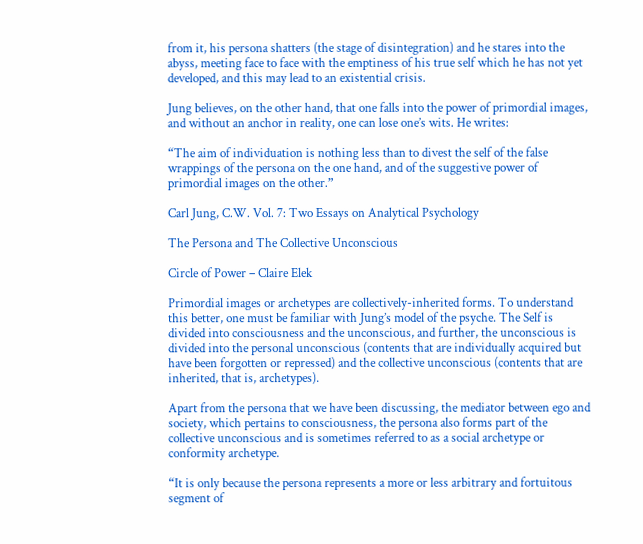from it, his persona shatters (the stage of disintegration) and he stares into the abyss, meeting face to face with the emptiness of his true self which he has not yet developed, and this may lead to an existential crisis.

Jung believes, on the other hand, that one falls into the power of primordial images, and without an anchor in reality, one can lose one’s wits. He writes:

“The aim of individuation is nothing less than to divest the self of the false wrappings of the persona on the one hand, and of the suggestive power of primordial images on the other.”

Carl Jung, C.W. Vol. 7: Two Essays on Analytical Psychology

The Persona and The Collective Unconscious

Circle of Power – Claire Elek

Primordial images or archetypes are collectively-inherited forms. To understand this better, one must be familiar with Jung’s model of the psyche. The Self is divided into consciousness and the unconscious, and further, the unconscious is divided into the personal unconscious (contents that are individually acquired but have been forgotten or repressed) and the collective unconscious (contents that are inherited, that is, archetypes).

Apart from the persona that we have been discussing, the mediator between ego and society, which pertains to consciousness, the persona also forms part of the collective unconscious and is sometimes referred to as a social archetype or conformity archetype.

“It is only because the persona represents a more or less arbitrary and fortuitous segment of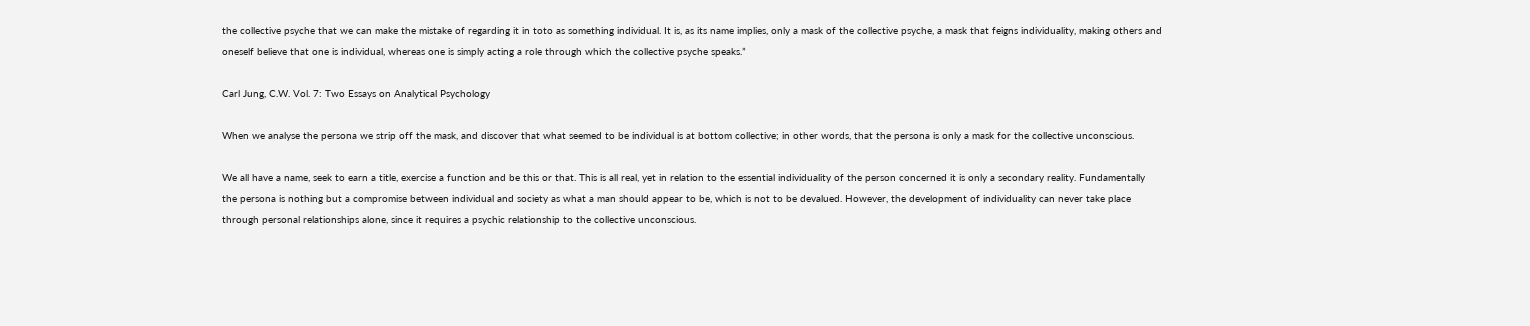the collective psyche that we can make the mistake of regarding it in toto as something individual. It is, as its name implies, only a mask of the collective psyche, a mask that feigns individuality, making others and oneself believe that one is individual, whereas one is simply acting a role through which the collective psyche speaks.”

Carl Jung, C.W. Vol. 7: Two Essays on Analytical Psychology

When we analyse the persona we strip off the mask, and discover that what seemed to be individual is at bottom collective; in other words, that the persona is only a mask for the collective unconscious.

We all have a name, seek to earn a title, exercise a function and be this or that. This is all real, yet in relation to the essential individuality of the person concerned it is only a secondary reality. Fundamentally the persona is nothing but a compromise between individual and society as what a man should appear to be, which is not to be devalued. However, the development of individuality can never take place through personal relationships alone, since it requires a psychic relationship to the collective unconscious.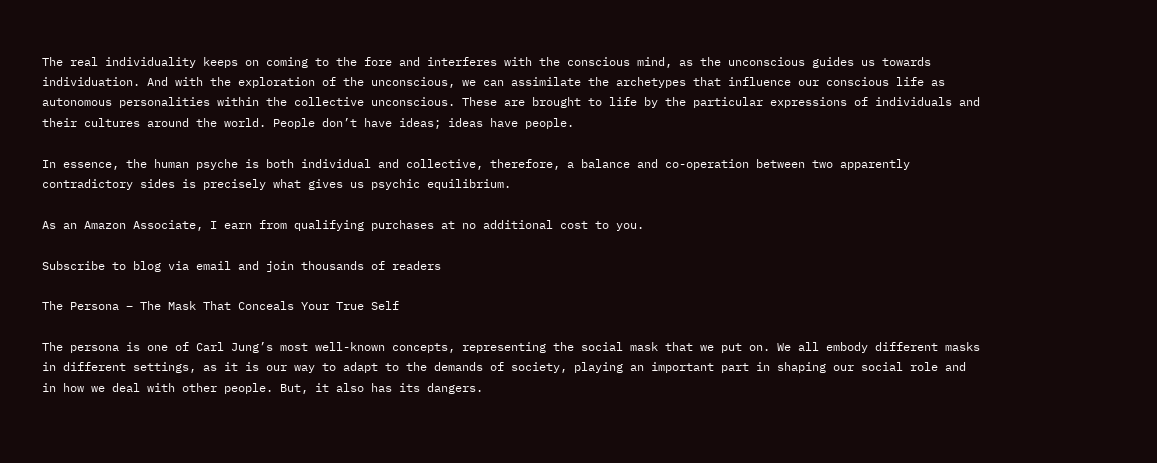The real individuality keeps on coming to the fore and interferes with the conscious mind, as the unconscious guides us towards individuation. And with the exploration of the unconscious, we can assimilate the archetypes that influence our conscious life as autonomous personalities within the collective unconscious. These are brought to life by the particular expressions of individuals and their cultures around the world. People don’t have ideas; ideas have people.

In essence, the human psyche is both individual and collective, therefore, a balance and co-operation between two apparently contradictory sides is precisely what gives us psychic equilibrium.

As an Amazon Associate, I earn from qualifying purchases at no additional cost to you.

Subscribe to blog via email and join thousands of readers

The Persona – The Mask That Conceals Your True Self

The persona is one of Carl Jung’s most well-known concepts, representing the social mask that we put on. We all embody different masks in different settings, as it is our way to adapt to the demands of society, playing an important part in shaping our social role and in how we deal with other people. But, it also has its dangers.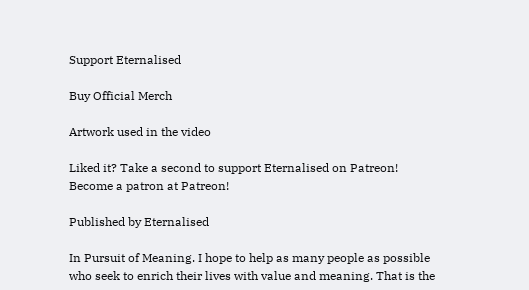Support Eternalised

Buy Official Merch

Artwork used in the video

Liked it? Take a second to support Eternalised on Patreon!
Become a patron at Patreon!

Published by Eternalised

In Pursuit of Meaning. I hope to help as many people as possible who seek to enrich their lives with value and meaning. That is the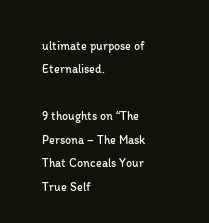ultimate purpose of Eternalised.

9 thoughts on “The Persona – The Mask That Conceals Your True Self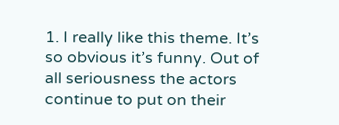1. I really like this theme. It’s so obvious it’s funny. Out of all seriousness the actors continue to put on their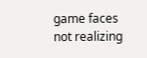game faces not realizing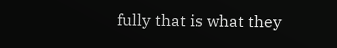fully that is what they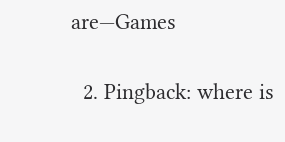are—Games

  2. Pingback: where is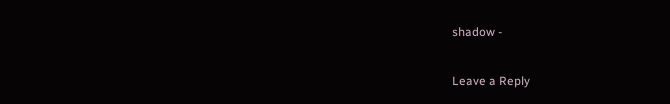shadow -

Leave a Reply